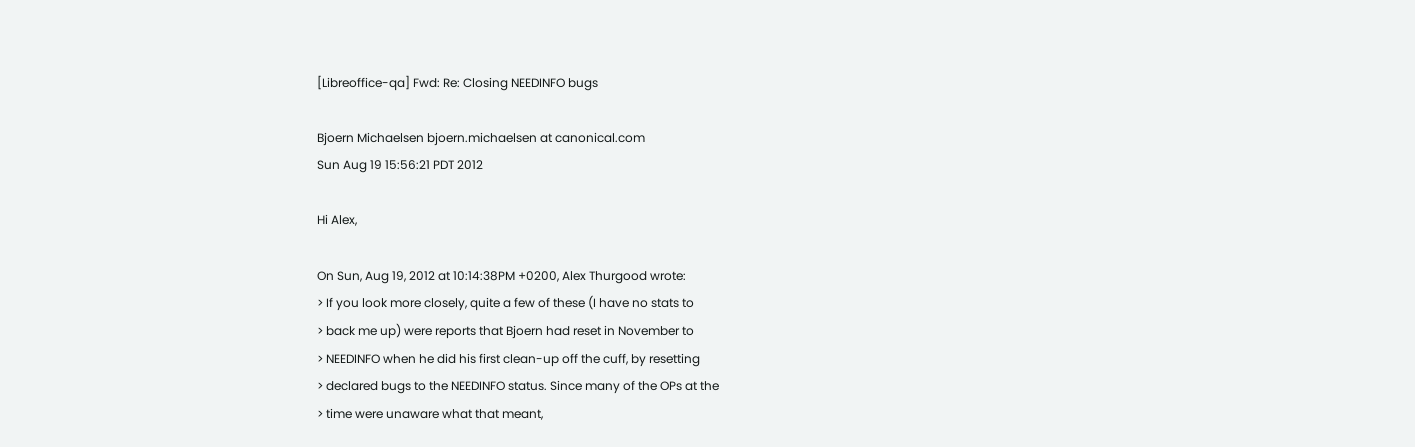[Libreoffice-qa] Fwd: Re: Closing NEEDINFO bugs

Bjoern Michaelsen bjoern.michaelsen at canonical.com
Sun Aug 19 15:56:21 PDT 2012

Hi Alex,

On Sun, Aug 19, 2012 at 10:14:38PM +0200, Alex Thurgood wrote:
> If you look more closely, quite a few of these (I have no stats to
> back me up) were reports that Bjoern had reset in November to
> NEEDINFO when he did his first clean-up off the cuff, by resetting
> declared bugs to the NEEDINFO status. Since many of the OPs at the
> time were unaware what that meant,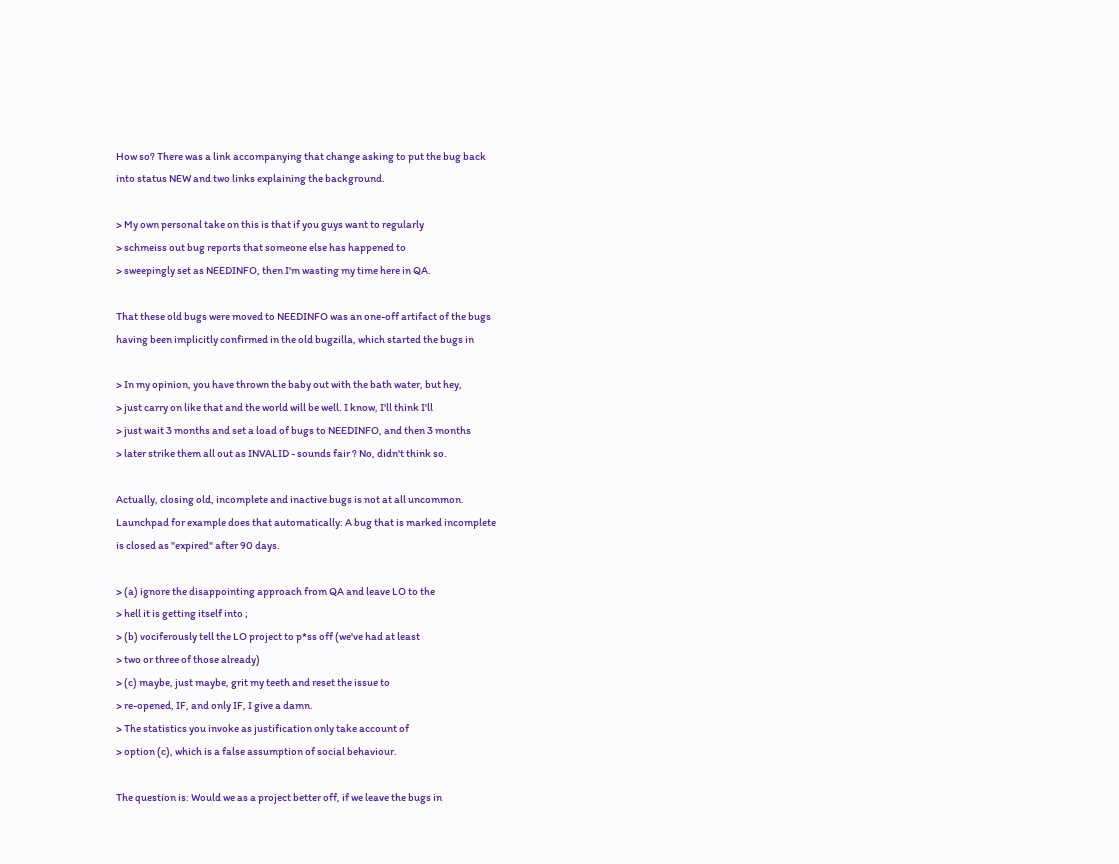How so? There was a link accompanying that change asking to put the bug back
into status NEW and two links explaining the background.

> My own personal take on this is that if you guys want to regularly
> schmeiss out bug reports that someone else has happened to
> sweepingly set as NEEDINFO, then I'm wasting my time here in QA.

That these old bugs were moved to NEEDINFO was an one-off artifact of the bugs
having been implicitly confirmed in the old bugzilla, which started the bugs in

> In my opinion, you have thrown the baby out with the bath water, but hey,
> just carry on like that and the world will be well. I know, I'll think I'll
> just wait 3 months and set a load of bugs to NEEDINFO, and then 3 months
> later strike them all out as INVALID - sounds fair ? No, didn't think so.

Actually, closing old, incomplete and inactive bugs is not at all uncommon.
Launchpad for example does that automatically: A bug that is marked incomplete
is closed as "expired" after 90 days.

> (a) ignore the disappointing approach from QA and leave LO to the
> hell it is getting itself into ;
> (b) vociferously tell the LO project to p*ss off (we've had at least
> two or three of those already)
> (c) maybe, just maybe, grit my teeth and reset the issue to
> re-opened, IF, and only IF, I give a damn.
> The statistics you invoke as justification only take account of
> option (c), which is a false assumption of social behaviour.

The question is: Would we as a project better off, if we leave the bugs in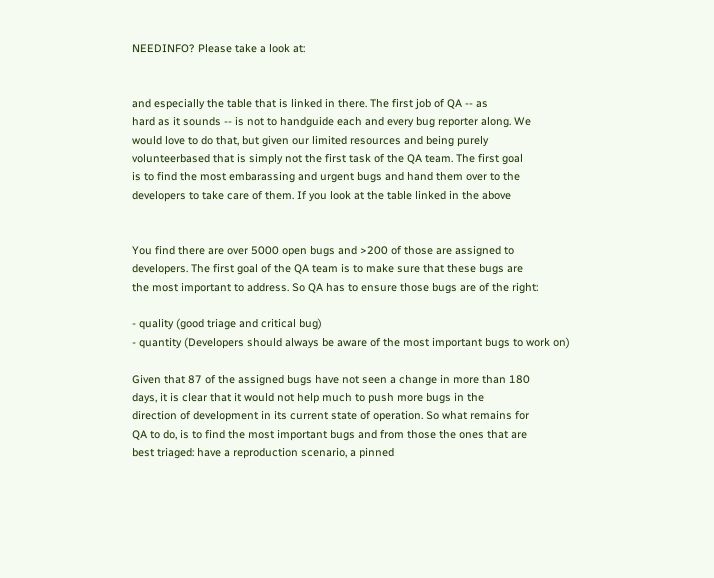NEEDINFO? Please take a look at:


and especially the table that is linked in there. The first job of QA -- as
hard as it sounds -- is not to handguide each and every bug reporter along. We
would love to do that, but given our limited resources and being purely
volunteerbased that is simply not the first task of the QA team. The first goal
is to find the most embarassing and urgent bugs and hand them over to the
developers to take care of them. If you look at the table linked in the above


You find there are over 5000 open bugs and >200 of those are assigned to
developers. The first goal of the QA team is to make sure that these bugs are
the most important to address. So QA has to ensure those bugs are of the right:

- quality (good triage and critical bug)
- quantity (Developers should always be aware of the most important bugs to work on)

Given that 87 of the assigned bugs have not seen a change in more than 180
days, it is clear that it would not help much to push more bugs in the
direction of development in its current state of operation. So what remains for
QA to do, is to find the most important bugs and from those the ones that are
best triaged: have a reproduction scenario, a pinned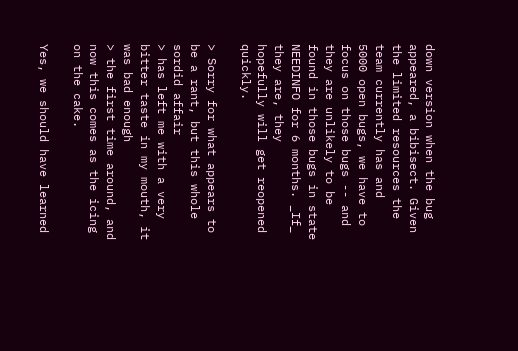down version when the bug
appeared, a bibisect. Given the limited resources the team currently has and
5000 open bugs, we have to focus on those bugs -- and they are unlikely to be
found in those bugs in state NEEDINFO for 6 months. _If_ they are, they
hopefully will get reopened quickly.

> Sorry for what appears to be a rant, but this whole sordid affair
> has left me with a very bitter taste in my mouth, it was bad enough
> the first time around, and now this comes as the icing on the cake.

Yes, we should have learned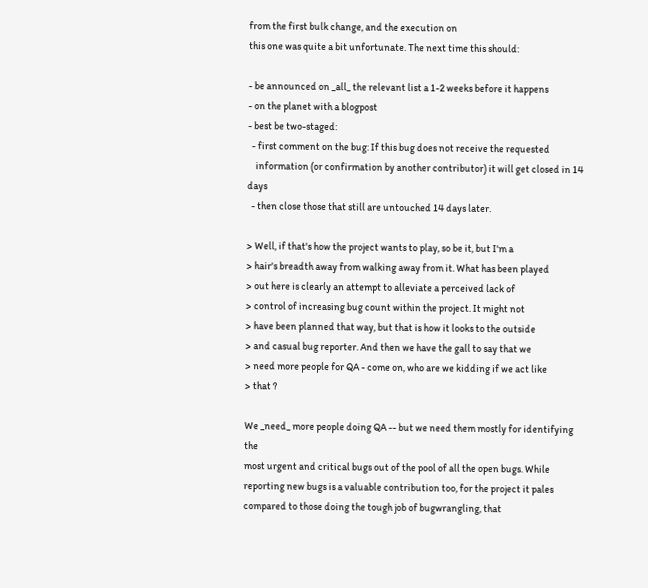from the first bulk change, and the execution on
this one was quite a bit unfortunate. The next time this should:

- be announced on _all_ the relevant list a 1-2 weeks before it happens
- on the planet with a blogpost
- best be two-staged:
  - first comment on the bug: If this bug does not receive the requested
    information (or confirmation by another contributor) it will get closed in 14 days
  - then close those that still are untouched 14 days later.

> Well, if that's how the project wants to play, so be it, but I'm a
> hair's breadth away from walking away from it. What has been played
> out here is clearly an attempt to alleviate a perceived lack of
> control of increasing bug count within the project. It might not
> have been planned that way, but that is how it looks to the outside
> and casual bug reporter. And then we have the gall to say that we
> need more people for QA - come on, who are we kidding if we act like
> that ?

We _need_ more people doing QA -- but we need them mostly for identifying the
most urgent and critical bugs out of the pool of all the open bugs. While
reporting new bugs is a valuable contribution too, for the project it pales
compared to those doing the tough job of bugwrangling, that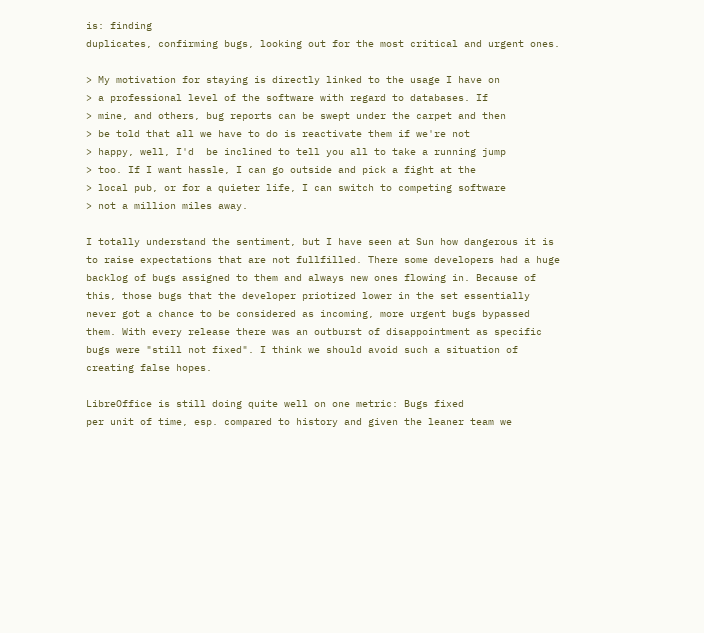is: finding
duplicates, confirming bugs, looking out for the most critical and urgent ones.

> My motivation for staying is directly linked to the usage I have on
> a professional level of the software with regard to databases. If
> mine, and others, bug reports can be swept under the carpet and then
> be told that all we have to do is reactivate them if we're not
> happy, well, I'd  be inclined to tell you all to take a running jump
> too. If I want hassle, I can go outside and pick a fight at the
> local pub, or for a quieter life, I can switch to competing software
> not a million miles away.

I totally understand the sentiment, but I have seen at Sun how dangerous it is
to raise expectations that are not fullfilled. There some developers had a huge
backlog of bugs assigned to them and always new ones flowing in. Because of
this, those bugs that the developer priotized lower in the set essentially
never got a chance to be considered as incoming, more urgent bugs bypassed
them. With every release there was an outburst of disappointment as specific
bugs were "still not fixed". I think we should avoid such a situation of
creating false hopes.

LibreOffice is still doing quite well on one metric: Bugs fixed
per unit of time, esp. compared to history and given the leaner team we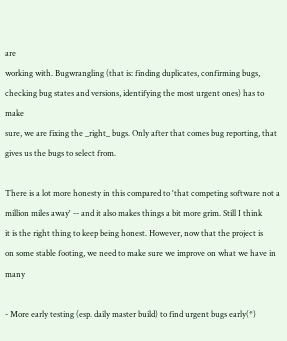are
working with. Bugwrangling (that is: finding duplicates, confirming bugs,
checking bug states and versions, identifying the most urgent ones) has to make
sure, we are fixing the _right_ bugs. Only after that comes bug reporting, that
gives us the bugs to select from.

There is a lot more honesty in this compared to 'that competing software not a
million miles away' -- and it also makes things a bit more grim. Still I think
it is the right thing to keep being honest. However, now that the project is
on some stable footing, we need to make sure we improve on what we have in many

- More early testing (esp. daily master build) to find urgent bugs early(*)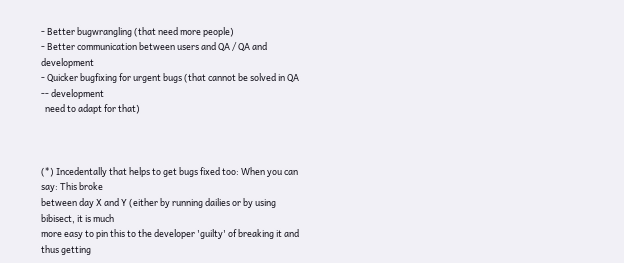- Better bugwrangling (that need more people)
- Better communication between users and QA / QA and development
- Quicker bugfixing for urgent bugs (that cannot be solved in QA -- development
  need to adapt for that)



(*) Incedentally that helps to get bugs fixed too: When you can say: This broke
between day X and Y (either by running dailies or by using bibisect, it is much
more easy to pin this to the developer 'guilty' of breaking it and thus getting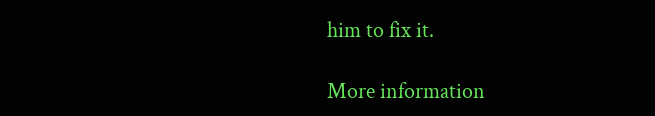him to fix it.

More information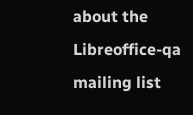about the Libreoffice-qa mailing list